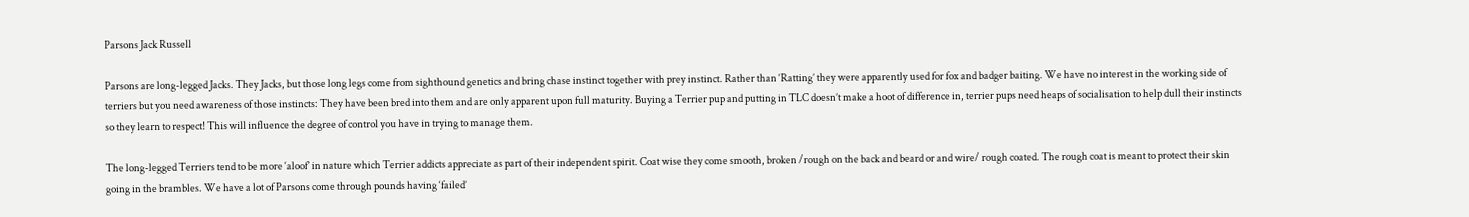Parsons Jack Russell

Parsons are long-legged Jacks. They Jacks, but those long legs come from sighthound genetics and bring chase instinct together with prey instinct. Rather than ‘Ratting’ they were apparently used for fox and badger baiting. We have no interest in the working side of terriers but you need awareness of those instincts: They have been bred into them and are only apparent upon full maturity. Buying a Terrier pup and putting in TLC doesn’t make a hoot of difference in, terrier pups need heaps of socialisation to help dull their instincts so they learn to respect! This will influence the degree of control you have in trying to manage them.

The long-legged Terriers tend to be more ‘aloof’ in nature which Terrier addicts appreciate as part of their independent spirit. Coat wise they come smooth, broken /rough on the back and beard or and wire/ rough coated. The rough coat is meant to protect their skin going in the brambles. We have a lot of Parsons come through pounds having ‘failed’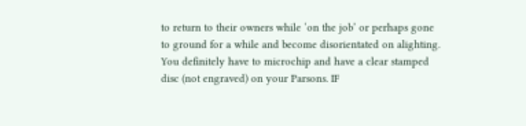to return to their owners while ‘on the job’ or perhaps gone to ground for a while and become disorientated on alighting. You definitely have to microchip and have a clear stamped disc (not engraved) on your Parsons. IF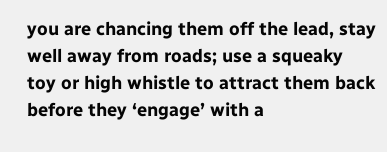you are chancing them off the lead, stay well away from roads; use a squeaky toy or high whistle to attract them back before they ‘engage’ with a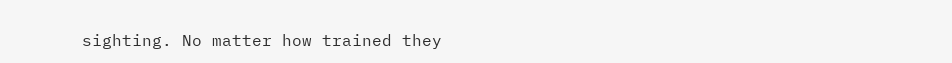sighting. No matter how trained they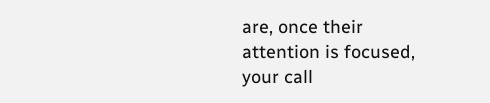are, once their attention is focused, your call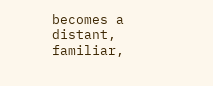becomes a distant, familiar,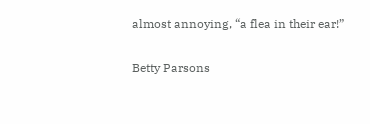almost annoying, “a flea in their ear!”

Betty Parsons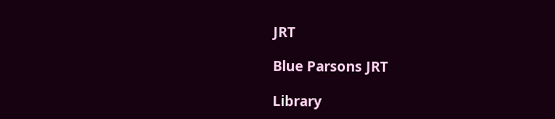JRT

Blue Parsons JRT

Library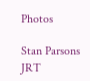Photos

Stan Parsons JRT